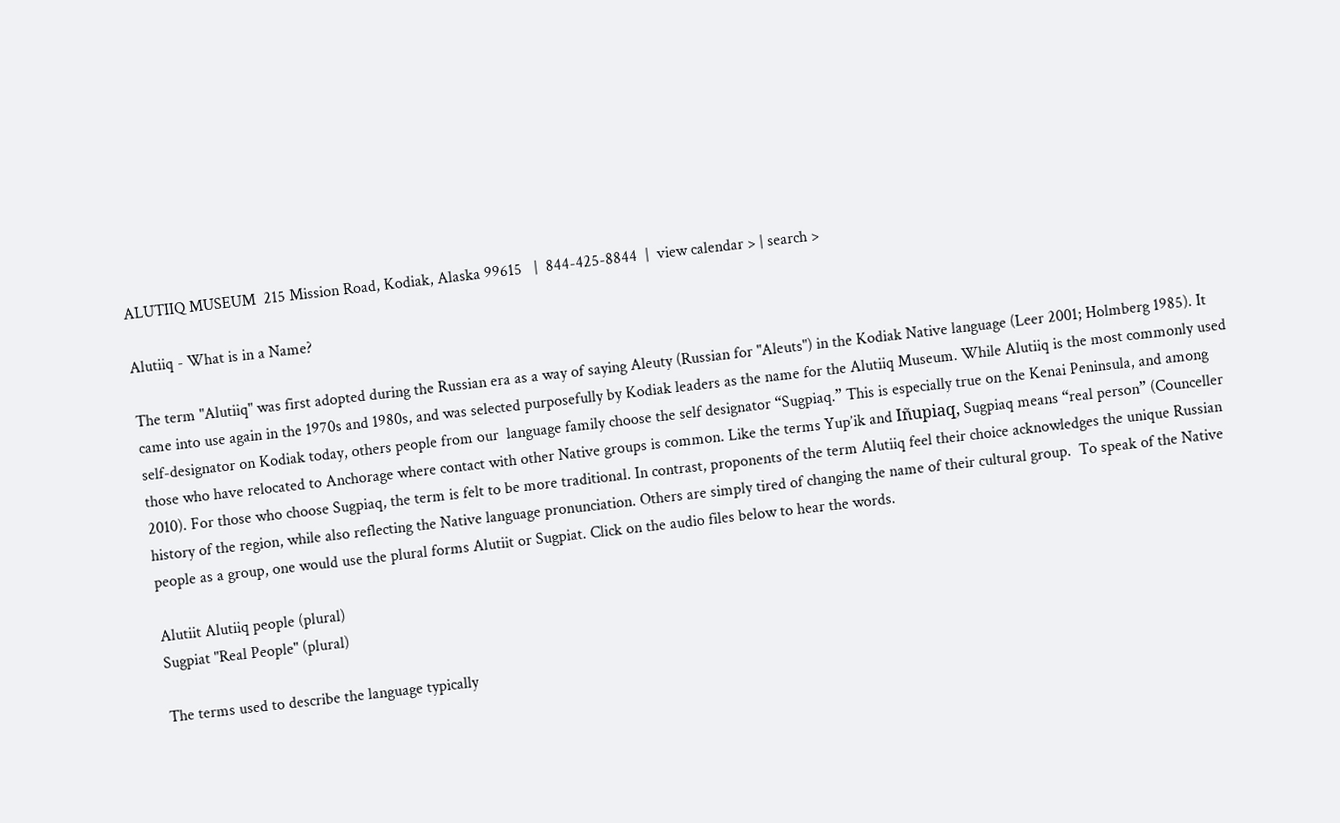ALUTIIQ MUSEUM  215 Mission Road, Kodiak, Alaska 99615   |  844-425-8844  |  view calendar > | search >

Alutiiq - What is in a Name?

The term "Alutiiq" was first adopted during the Russian era as a way of saying Aleuty (Russian for "Aleuts") in the Kodiak Native language (Leer 2001; Holmberg 1985). It came into use again in the 1970s and 1980s, and was selected purposefully by Kodiak leaders as the name for the Alutiiq Museum. While Alutiiq is the most commonly used self-designator on Kodiak today, others people from our  language family choose the self designator “Sugpiaq.” This is especially true on the Kenai Peninsula, and among those who have relocated to Anchorage where contact with other Native groups is common. Like the terms Yup’ik and Iñupiaq, Sugpiaq means “real person” (Counceller 2010). For those who choose Sugpiaq, the term is felt to be more traditional. In contrast, proponents of the term Alutiiq feel their choice acknowledges the unique Russian history of the region, while also reflecting the Native language pronunciation. Others are simply tired of changing the name of their cultural group.  To speak of the Native people as a group, one would use the plural forms Alutiit or Sugpiat. Click on the audio files below to hear the words.

Alutiit Alutiiq people (plural)
Sugpiat "Real People" (plural)

The terms used to describe the language typically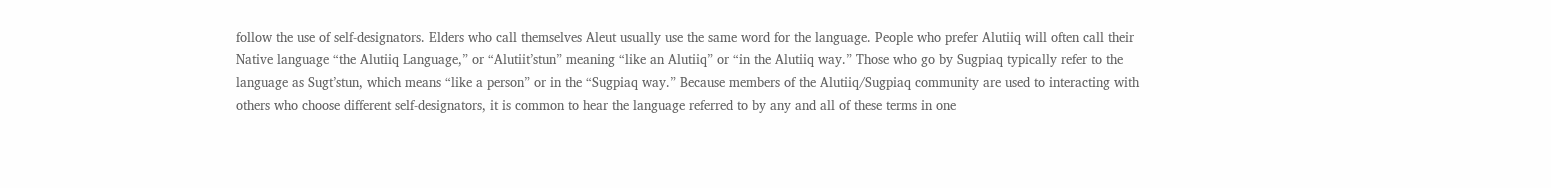follow the use of self-designators. Elders who call themselves Aleut usually use the same word for the language. People who prefer Alutiiq will often call their Native language “the Alutiiq Language,” or “Alutiit’stun” meaning “like an Alutiiq” or “in the Alutiiq way.” Those who go by Sugpiaq typically refer to the language as Sugt’stun, which means “like a person” or in the “Sugpiaq way.” Because members of the Alutiiq/Sugpiaq community are used to interacting with others who choose different self-designators, it is common to hear the language referred to by any and all of these terms in one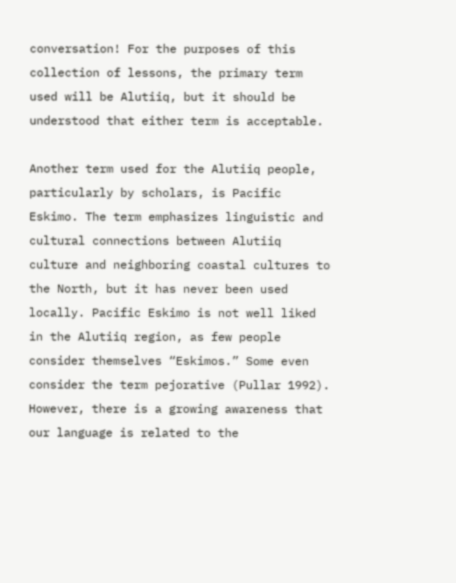conversation! For the purposes of this collection of lessons, the primary term used will be Alutiiq, but it should be understood that either term is acceptable.

Another term used for the Alutiiq people, particularly by scholars, is Pacific Eskimo. The term emphasizes linguistic and cultural connections between Alutiiq culture and neighboring coastal cultures to the North, but it has never been used locally. Pacific Eskimo is not well liked in the Alutiiq region, as few people consider themselves “Eskimos.” Some even consider the term pejorative (Pullar 1992). However, there is a growing awareness that our language is related to the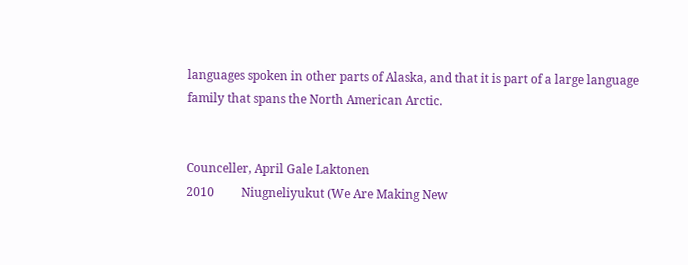languages spoken in other parts of Alaska, and that it is part of a large language family that spans the North American Arctic.


Counceller, April Gale Laktonen
2010         Niugneliyukut (We Are Making New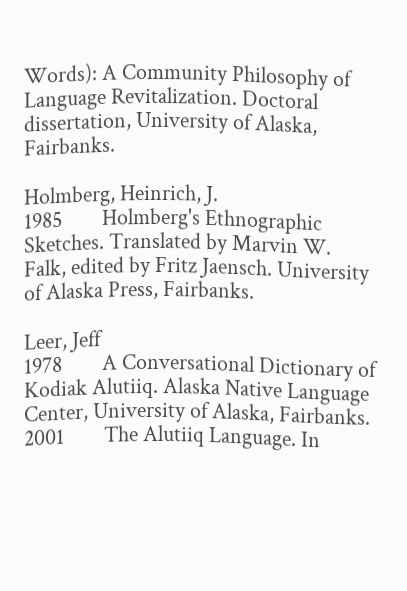Words): A Community Philosophy of Language Revitalization. Doctoral  dissertation, University of Alaska, Fairbanks.

Holmberg, Heinrich, J.
1985        Holmberg's Ethnographic Sketches. Translated by Marvin W. Falk, edited by Fritz Jaensch. University of Alaska Press, Fairbanks.

Leer, Jeff
1978        A Conversational Dictionary of Kodiak Alutiiq. Alaska Native Language Center, University of Alaska, Fairbanks.
2001        The Alutiiq Language. In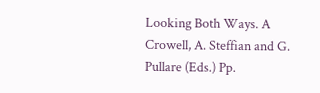Looking Both Ways. A Crowell, A. Steffian and G. Pullare (Eds.) Pp.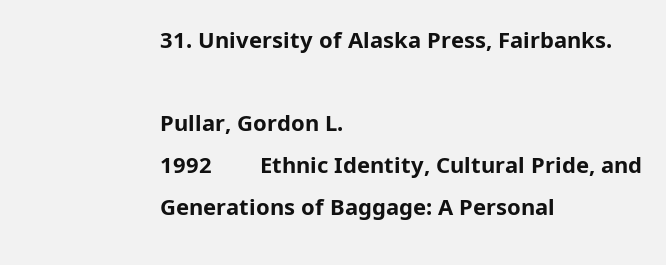31. University of Alaska Press, Fairbanks.

Pullar, Gordon L.
1992        Ethnic Identity, Cultural Pride, and Generations of Baggage: A Personal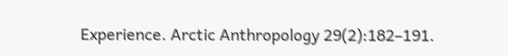Experience. Arctic Anthropology 29(2):182–191.